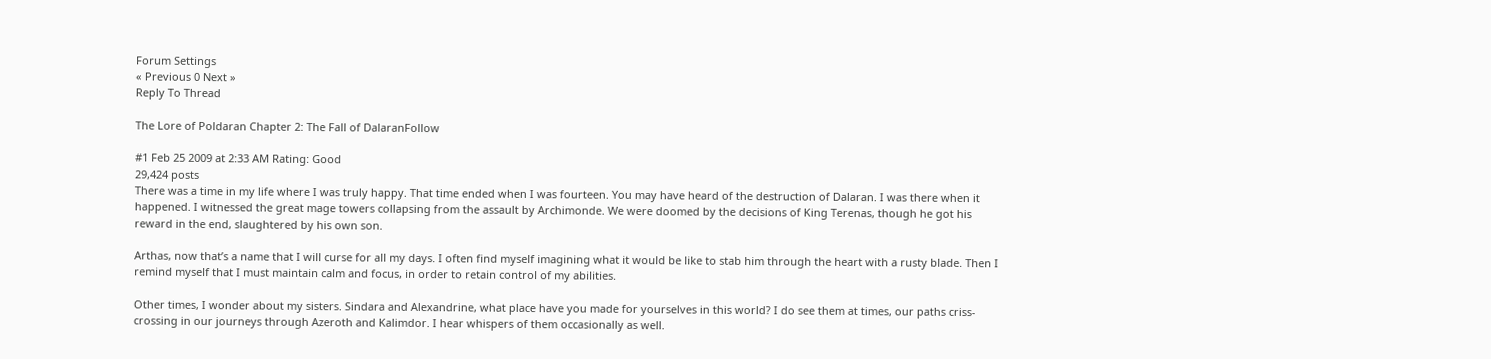Forum Settings
« Previous 0 Next »
Reply To Thread

The Lore of Poldaran Chapter 2: The Fall of DalaranFollow

#1 Feb 25 2009 at 2:33 AM Rating: Good
29,424 posts
There was a time in my life where I was truly happy. That time ended when I was fourteen. You may have heard of the destruction of Dalaran. I was there when it happened. I witnessed the great mage towers collapsing from the assault by Archimonde. We were doomed by the decisions of King Terenas, though he got his reward in the end, slaughtered by his own son.

Arthas, now that’s a name that I will curse for all my days. I often find myself imagining what it would be like to stab him through the heart with a rusty blade. Then I remind myself that I must maintain calm and focus, in order to retain control of my abilities.

Other times, I wonder about my sisters. Sindara and Alexandrine, what place have you made for yourselves in this world? I do see them at times, our paths criss-crossing in our journeys through Azeroth and Kalimdor. I hear whispers of them occasionally as well.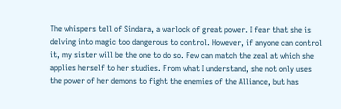The whispers tell of Sindara, a warlock of great power. I fear that she is delving into magic too dangerous to control. However, if anyone can control it, my sister will be the one to do so. Few can match the zeal at which she applies herself to her studies. From what I understand, she not only uses the power of her demons to fight the enemies of the Alliance, but has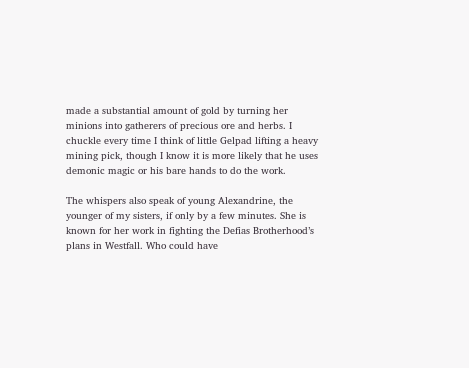made a substantial amount of gold by turning her minions into gatherers of precious ore and herbs. I chuckle every time I think of little Gelpad lifting a heavy mining pick, though I know it is more likely that he uses demonic magic or his bare hands to do the work.

The whispers also speak of young Alexandrine, the younger of my sisters, if only by a few minutes. She is known for her work in fighting the Defias Brotherhood’s plans in Westfall. Who could have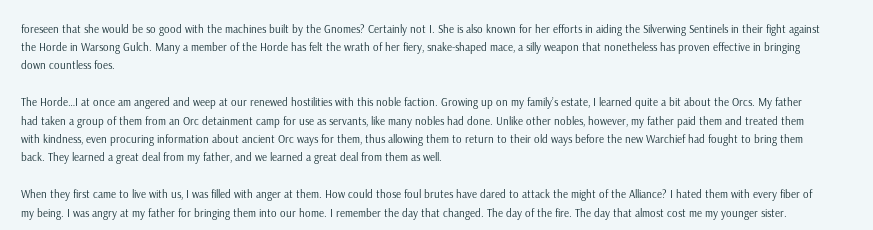foreseen that she would be so good with the machines built by the Gnomes? Certainly not I. She is also known for her efforts in aiding the Silverwing Sentinels in their fight against the Horde in Warsong Gulch. Many a member of the Horde has felt the wrath of her fiery, snake-shaped mace, a silly weapon that nonetheless has proven effective in bringing down countless foes.

The Horde…I at once am angered and weep at our renewed hostilities with this noble faction. Growing up on my family’s estate, I learned quite a bit about the Orcs. My father had taken a group of them from an Orc detainment camp for use as servants, like many nobles had done. Unlike other nobles, however, my father paid them and treated them with kindness, even procuring information about ancient Orc ways for them, thus allowing them to return to their old ways before the new Warchief had fought to bring them back. They learned a great deal from my father, and we learned a great deal from them as well.

When they first came to live with us, I was filled with anger at them. How could those foul brutes have dared to attack the might of the Alliance? I hated them with every fiber of my being. I was angry at my father for bringing them into our home. I remember the day that changed. The day of the fire. The day that almost cost me my younger sister.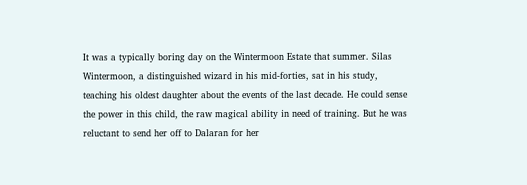It was a typically boring day on the Wintermoon Estate that summer. Silas Wintermoon, a distinguished wizard in his mid-forties, sat in his study, teaching his oldest daughter about the events of the last decade. He could sense the power in this child, the raw magical ability in need of training. But he was reluctant to send her off to Dalaran for her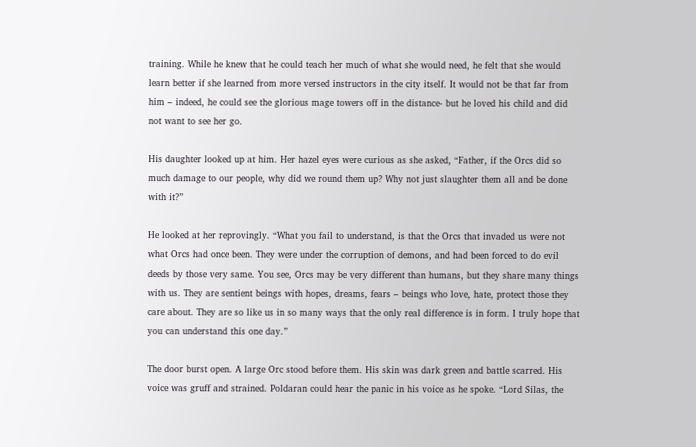training. While he knew that he could teach her much of what she would need, he felt that she would learn better if she learned from more versed instructors in the city itself. It would not be that far from him – indeed, he could see the glorious mage towers off in the distance- but he loved his child and did not want to see her go.

His daughter looked up at him. Her hazel eyes were curious as she asked, “Father, if the Orcs did so much damage to our people, why did we round them up? Why not just slaughter them all and be done with it?”

He looked at her reprovingly. “What you fail to understand, is that the Orcs that invaded us were not what Orcs had once been. They were under the corruption of demons, and had been forced to do evil deeds by those very same. You see, Orcs may be very different than humans, but they share many things with us. They are sentient beings with hopes, dreams, fears – beings who love, hate, protect those they care about. They are so like us in so many ways that the only real difference is in form. I truly hope that you can understand this one day.”

The door burst open. A large Orc stood before them. His skin was dark green and battle scarred. His voice was gruff and strained. Poldaran could hear the panic in his voice as he spoke. “Lord Silas, the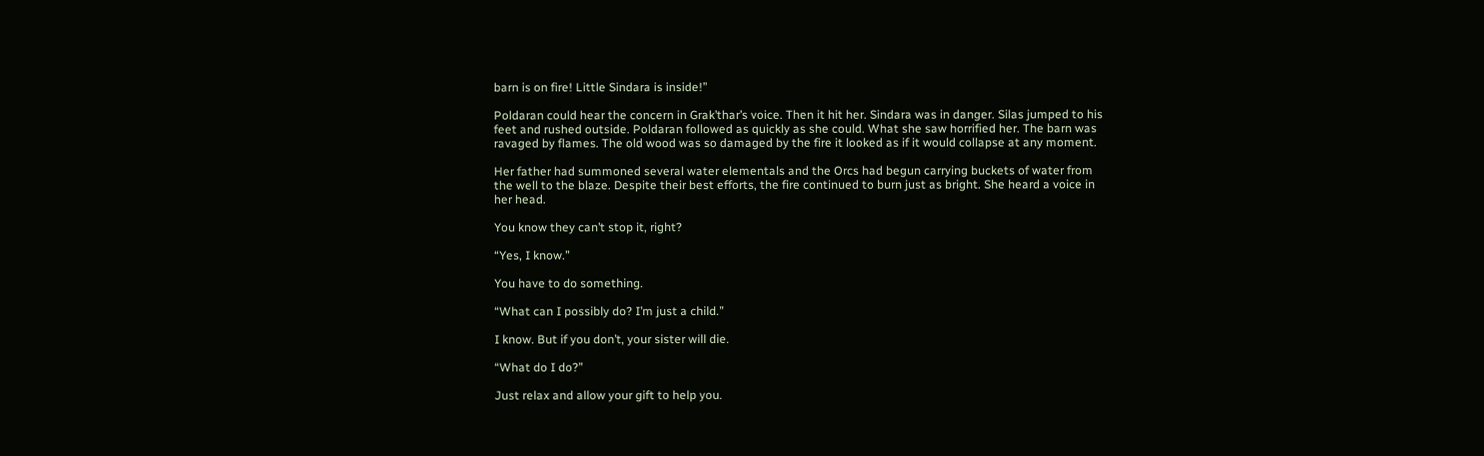barn is on fire! Little Sindara is inside!”

Poldaran could hear the concern in Grak’thar’s voice. Then it hit her. Sindara was in danger. Silas jumped to his feet and rushed outside. Poldaran followed as quickly as she could. What she saw horrified her. The barn was ravaged by flames. The old wood was so damaged by the fire it looked as if it would collapse at any moment.

Her father had summoned several water elementals and the Orcs had begun carrying buckets of water from the well to the blaze. Despite their best efforts, the fire continued to burn just as bright. She heard a voice in her head.

You know they can’t stop it, right?

“Yes, I know.”

You have to do something.

“What can I possibly do? I’m just a child.”

I know. But if you don’t, your sister will die.

“What do I do?”

Just relax and allow your gift to help you.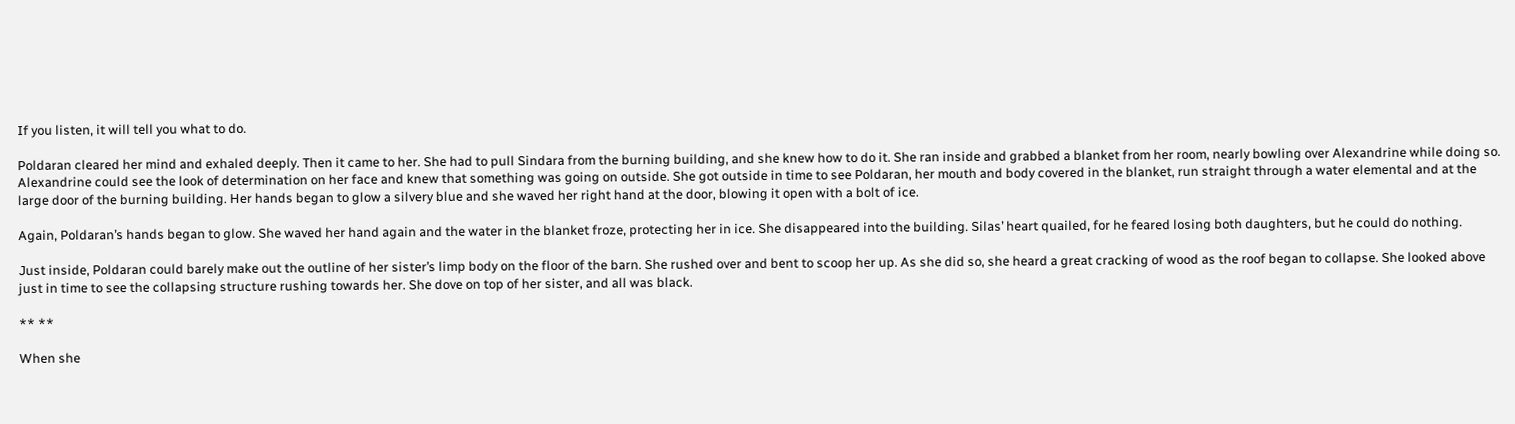If you listen, it will tell you what to do.

Poldaran cleared her mind and exhaled deeply. Then it came to her. She had to pull Sindara from the burning building, and she knew how to do it. She ran inside and grabbed a blanket from her room, nearly bowling over Alexandrine while doing so. Alexandrine could see the look of determination on her face and knew that something was going on outside. She got outside in time to see Poldaran, her mouth and body covered in the blanket, run straight through a water elemental and at the large door of the burning building. Her hands began to glow a silvery blue and she waved her right hand at the door, blowing it open with a bolt of ice.

Again, Poldaran’s hands began to glow. She waved her hand again and the water in the blanket froze, protecting her in ice. She disappeared into the building. Silas’ heart quailed, for he feared losing both daughters, but he could do nothing.

Just inside, Poldaran could barely make out the outline of her sister’s limp body on the floor of the barn. She rushed over and bent to scoop her up. As she did so, she heard a great cracking of wood as the roof began to collapse. She looked above just in time to see the collapsing structure rushing towards her. She dove on top of her sister, and all was black.

** **

When she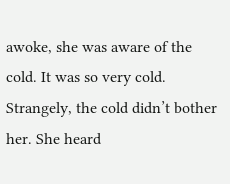awoke, she was aware of the cold. It was so very cold. Strangely, the cold didn’t bother her. She heard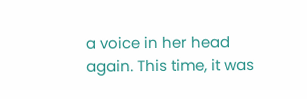a voice in her head again. This time, it was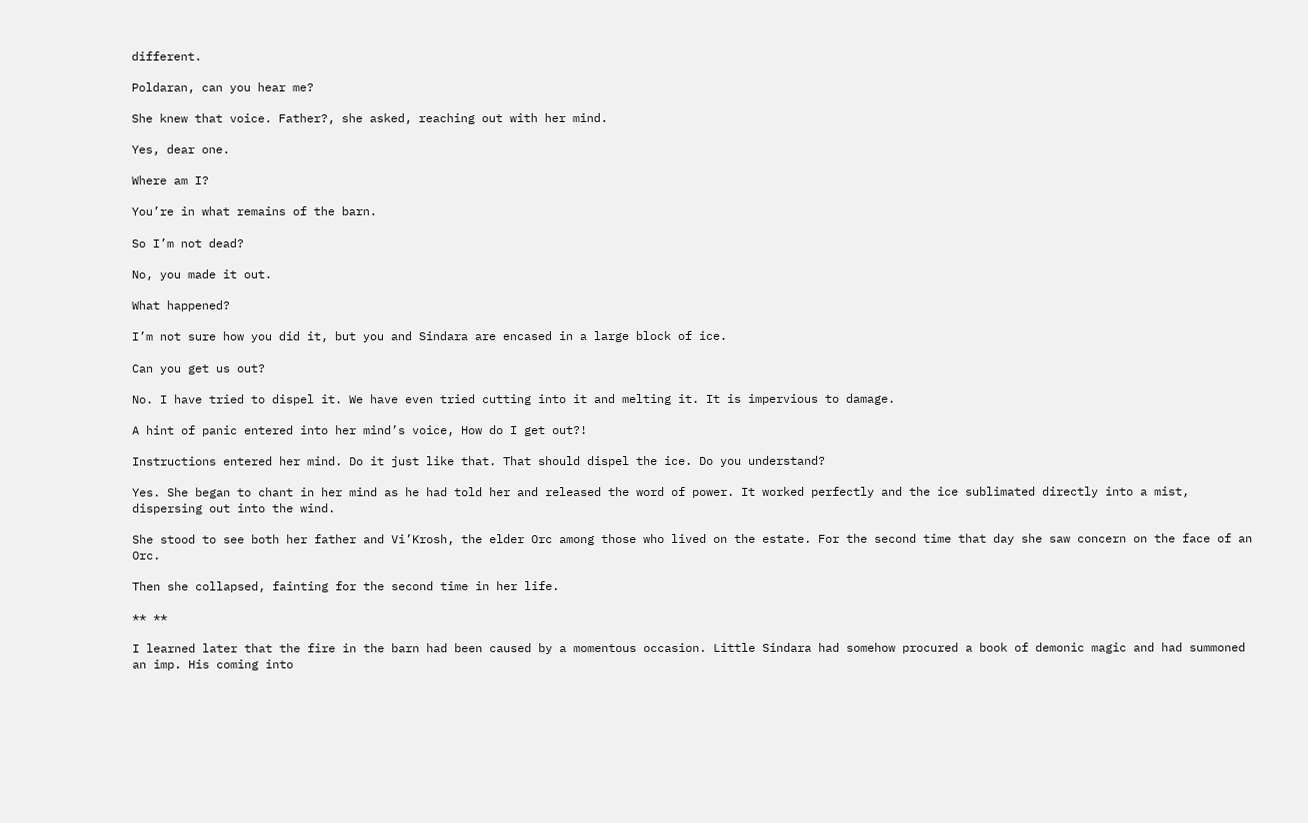different.

Poldaran, can you hear me?

She knew that voice. Father?, she asked, reaching out with her mind.

Yes, dear one.

Where am I?

You’re in what remains of the barn.

So I’m not dead?

No, you made it out.

What happened?

I’m not sure how you did it, but you and Sindara are encased in a large block of ice.

Can you get us out?

No. I have tried to dispel it. We have even tried cutting into it and melting it. It is impervious to damage.

A hint of panic entered into her mind’s voice, How do I get out?!

Instructions entered her mind. Do it just like that. That should dispel the ice. Do you understand?

Yes. She began to chant in her mind as he had told her and released the word of power. It worked perfectly and the ice sublimated directly into a mist, dispersing out into the wind.

She stood to see both her father and Vi’Krosh, the elder Orc among those who lived on the estate. For the second time that day she saw concern on the face of an Orc.

Then she collapsed, fainting for the second time in her life.

** **

I learned later that the fire in the barn had been caused by a momentous occasion. Little Sindara had somehow procured a book of demonic magic and had summoned an imp. His coming into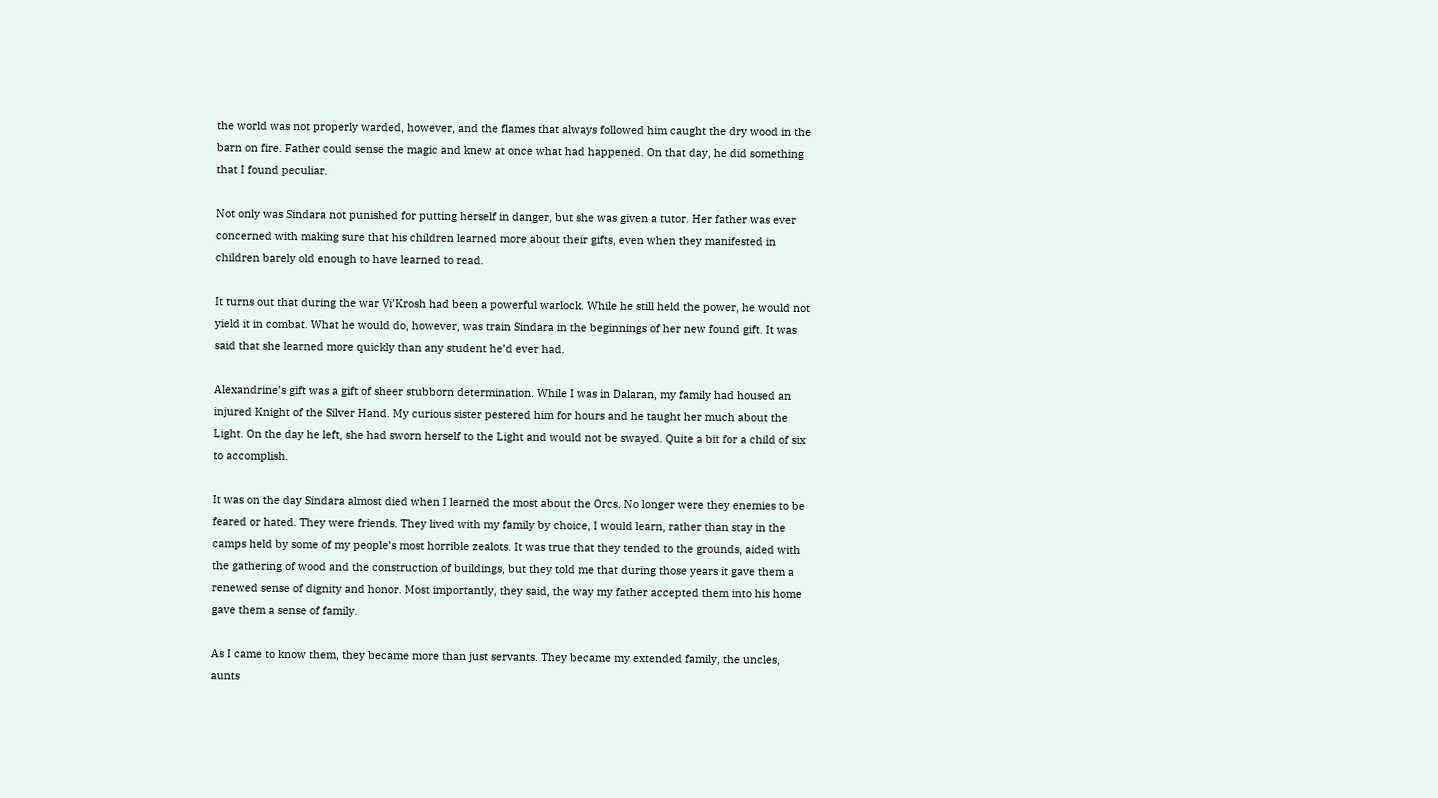the world was not properly warded, however, and the flames that always followed him caught the dry wood in the barn on fire. Father could sense the magic and knew at once what had happened. On that day, he did something that I found peculiar.

Not only was Sindara not punished for putting herself in danger, but she was given a tutor. Her father was ever concerned with making sure that his children learned more about their gifts, even when they manifested in children barely old enough to have learned to read.

It turns out that during the war Vi’Krosh had been a powerful warlock. While he still held the power, he would not yield it in combat. What he would do, however, was train Sindara in the beginnings of her new found gift. It was said that she learned more quickly than any student he’d ever had.

Alexandrine’s gift was a gift of sheer stubborn determination. While I was in Dalaran, my family had housed an injured Knight of the Silver Hand. My curious sister pestered him for hours and he taught her much about the Light. On the day he left, she had sworn herself to the Light and would not be swayed. Quite a bit for a child of six to accomplish.

It was on the day Sindara almost died when I learned the most about the Orcs. No longer were they enemies to be feared or hated. They were friends. They lived with my family by choice, I would learn, rather than stay in the camps held by some of my people’s most horrible zealots. It was true that they tended to the grounds, aided with the gathering of wood and the construction of buildings, but they told me that during those years it gave them a renewed sense of dignity and honor. Most importantly, they said, the way my father accepted them into his home gave them a sense of family.

As I came to know them, they became more than just servants. They became my extended family, the uncles, aunts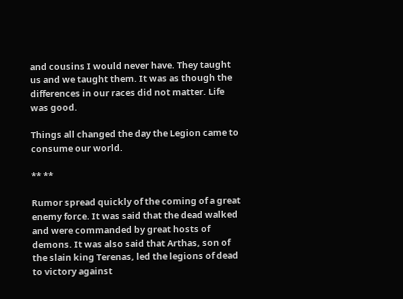and cousins I would never have. They taught us and we taught them. It was as though the differences in our races did not matter. Life was good.

Things all changed the day the Legion came to consume our world.

** **

Rumor spread quickly of the coming of a great enemy force. It was said that the dead walked and were commanded by great hosts of demons. It was also said that Arthas, son of the slain king Terenas, led the legions of dead to victory against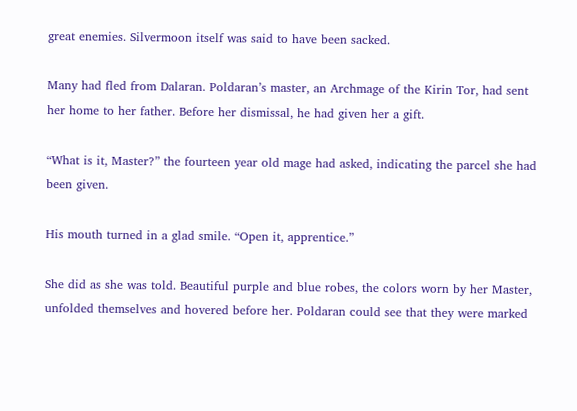great enemies. Silvermoon itself was said to have been sacked.

Many had fled from Dalaran. Poldaran’s master, an Archmage of the Kirin Tor, had sent her home to her father. Before her dismissal, he had given her a gift.

“What is it, Master?” the fourteen year old mage had asked, indicating the parcel she had been given.

His mouth turned in a glad smile. “Open it, apprentice.”

She did as she was told. Beautiful purple and blue robes, the colors worn by her Master, unfolded themselves and hovered before her. Poldaran could see that they were marked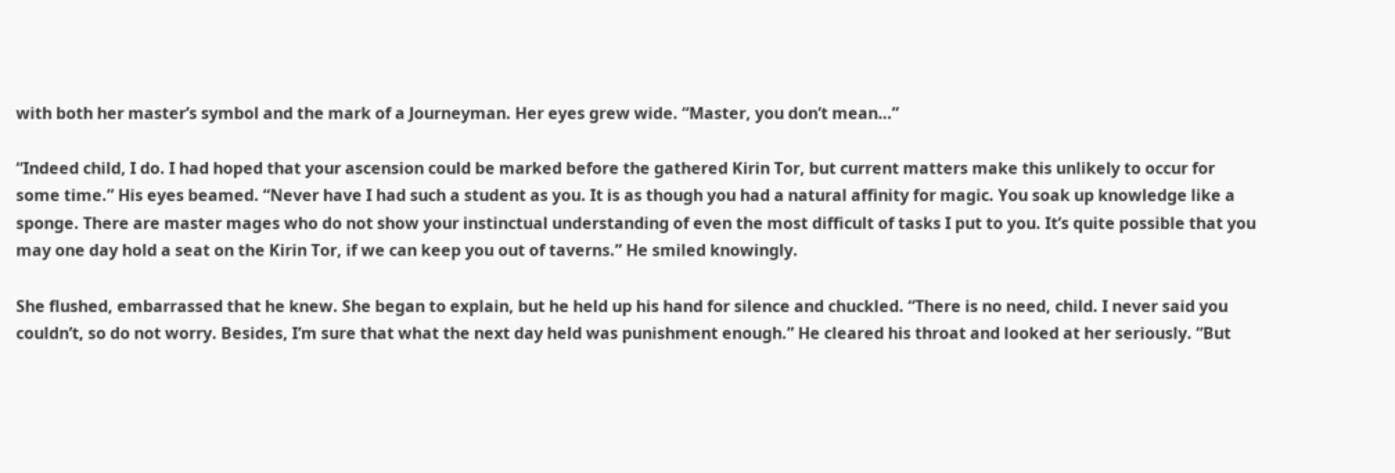with both her master’s symbol and the mark of a Journeyman. Her eyes grew wide. “Master, you don’t mean…”

“Indeed child, I do. I had hoped that your ascension could be marked before the gathered Kirin Tor, but current matters make this unlikely to occur for some time.” His eyes beamed. “Never have I had such a student as you. It is as though you had a natural affinity for magic. You soak up knowledge like a sponge. There are master mages who do not show your instinctual understanding of even the most difficult of tasks I put to you. It’s quite possible that you may one day hold a seat on the Kirin Tor, if we can keep you out of taverns.” He smiled knowingly.

She flushed, embarrassed that he knew. She began to explain, but he held up his hand for silence and chuckled. “There is no need, child. I never said you couldn’t, so do not worry. Besides, I’m sure that what the next day held was punishment enough.” He cleared his throat and looked at her seriously. “But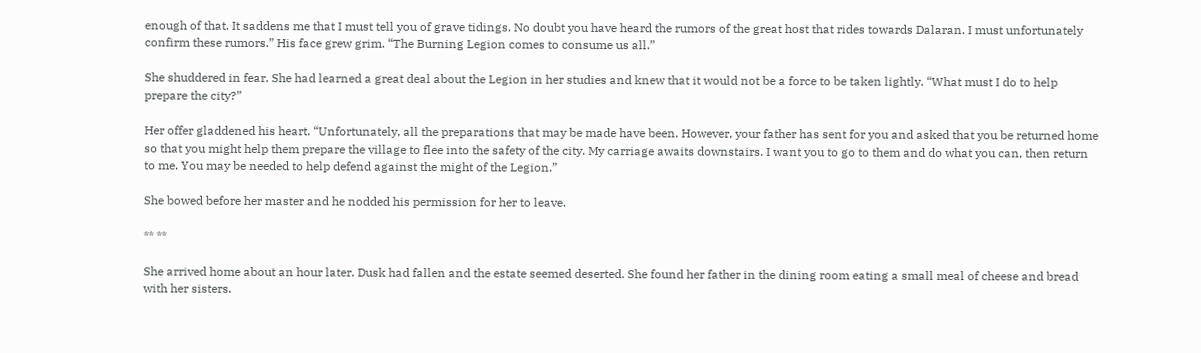enough of that. It saddens me that I must tell you of grave tidings. No doubt you have heard the rumors of the great host that rides towards Dalaran. I must unfortunately confirm these rumors.” His face grew grim. “The Burning Legion comes to consume us all.”

She shuddered in fear. She had learned a great deal about the Legion in her studies and knew that it would not be a force to be taken lightly. “What must I do to help prepare the city?”

Her offer gladdened his heart. “Unfortunately, all the preparations that may be made have been. However, your father has sent for you and asked that you be returned home so that you might help them prepare the village to flee into the safety of the city. My carriage awaits downstairs. I want you to go to them and do what you can, then return to me. You may be needed to help defend against the might of the Legion.”

She bowed before her master and he nodded his permission for her to leave.

** **

She arrived home about an hour later. Dusk had fallen and the estate seemed deserted. She found her father in the dining room eating a small meal of cheese and bread with her sisters.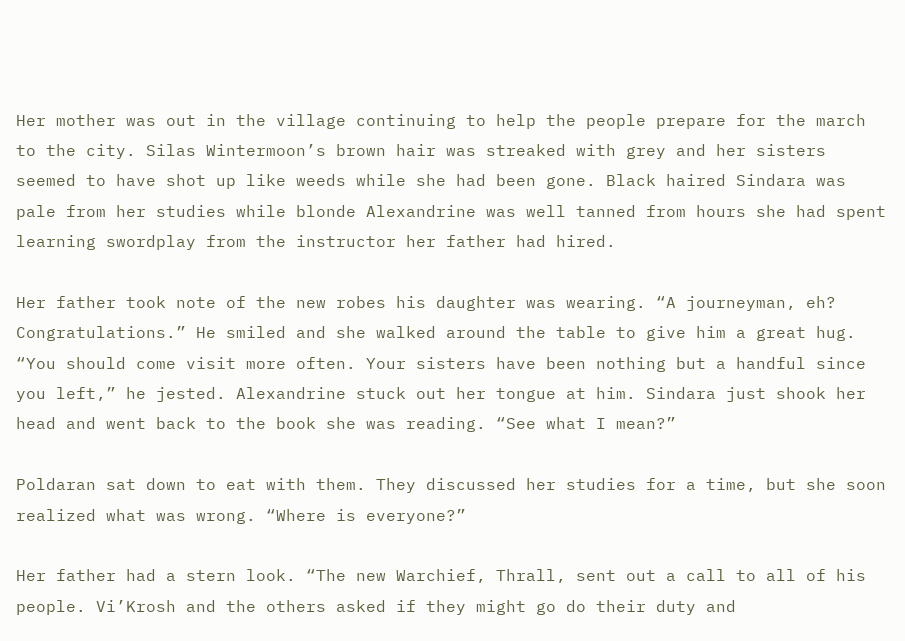Her mother was out in the village continuing to help the people prepare for the march to the city. Silas Wintermoon’s brown hair was streaked with grey and her sisters seemed to have shot up like weeds while she had been gone. Black haired Sindara was pale from her studies while blonde Alexandrine was well tanned from hours she had spent learning swordplay from the instructor her father had hired.

Her father took note of the new robes his daughter was wearing. “A journeyman, eh? Congratulations.” He smiled and she walked around the table to give him a great hug. “You should come visit more often. Your sisters have been nothing but a handful since you left,” he jested. Alexandrine stuck out her tongue at him. Sindara just shook her head and went back to the book she was reading. “See what I mean?”

Poldaran sat down to eat with them. They discussed her studies for a time, but she soon realized what was wrong. “Where is everyone?”

Her father had a stern look. “The new Warchief, Thrall, sent out a call to all of his people. Vi’Krosh and the others asked if they might go do their duty and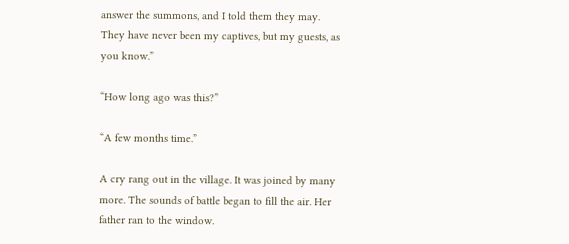answer the summons, and I told them they may. They have never been my captives, but my guests, as you know.”

“How long ago was this?”

“A few months time.”

A cry rang out in the village. It was joined by many more. The sounds of battle began to fill the air. Her father ran to the window.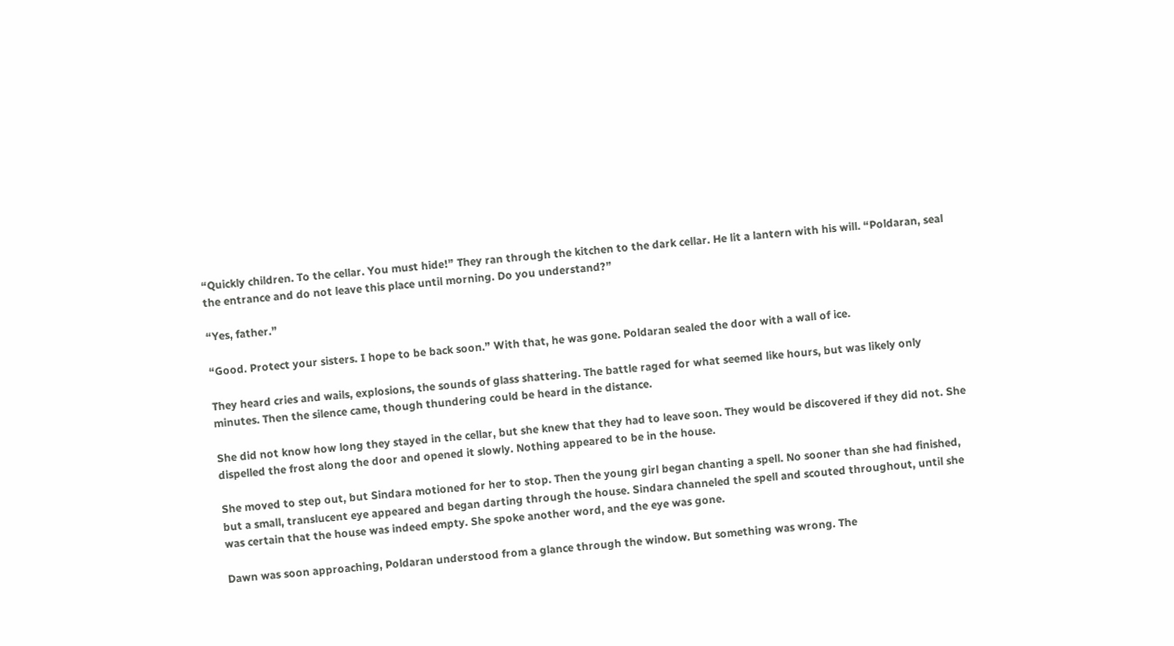“Quickly children. To the cellar. You must hide!” They ran through the kitchen to the dark cellar. He lit a lantern with his will. “Poldaran, seal the entrance and do not leave this place until morning. Do you understand?”

“Yes, father.”

“Good. Protect your sisters. I hope to be back soon.” With that, he was gone. Poldaran sealed the door with a wall of ice.

They heard cries and wails, explosions, the sounds of glass shattering. The battle raged for what seemed like hours, but was likely only minutes. Then the silence came, though thundering could be heard in the distance.

She did not know how long they stayed in the cellar, but she knew that they had to leave soon. They would be discovered if they did not. She dispelled the frost along the door and opened it slowly. Nothing appeared to be in the house.

She moved to step out, but Sindara motioned for her to stop. Then the young girl began chanting a spell. No sooner than she had finished, but a small, translucent eye appeared and began darting through the house. Sindara channeled the spell and scouted throughout, until she was certain that the house was indeed empty. She spoke another word, and the eye was gone.

Dawn was soon approaching, Poldaran understood from a glance through the window. But something was wrong. The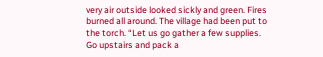very air outside looked sickly and green. Fires burned all around. The village had been put to the torch. “Let us go gather a few supplies. Go upstairs and pack a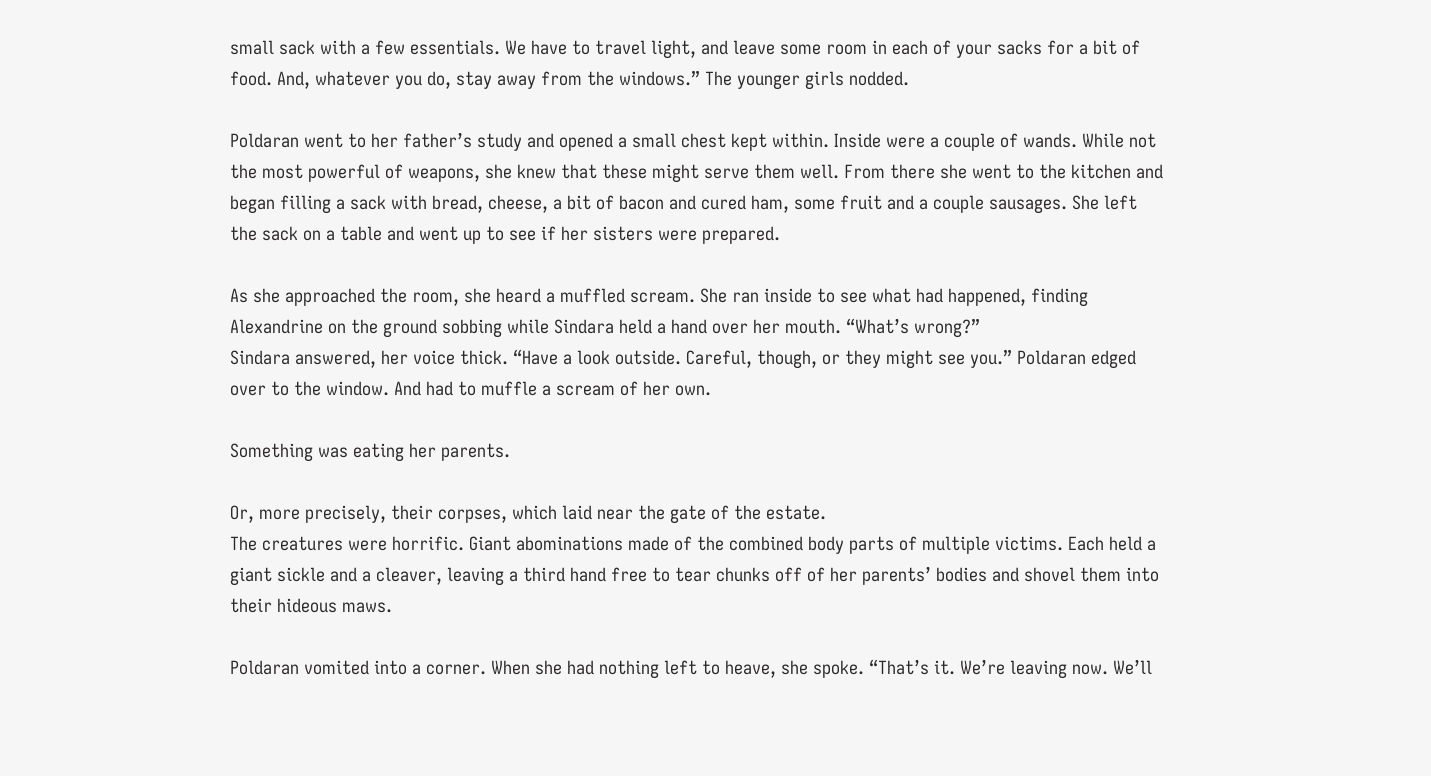small sack with a few essentials. We have to travel light, and leave some room in each of your sacks for a bit of food. And, whatever you do, stay away from the windows.” The younger girls nodded.

Poldaran went to her father’s study and opened a small chest kept within. Inside were a couple of wands. While not the most powerful of weapons, she knew that these might serve them well. From there she went to the kitchen and began filling a sack with bread, cheese, a bit of bacon and cured ham, some fruit and a couple sausages. She left the sack on a table and went up to see if her sisters were prepared.

As she approached the room, she heard a muffled scream. She ran inside to see what had happened, finding Alexandrine on the ground sobbing while Sindara held a hand over her mouth. “What’s wrong?”
Sindara answered, her voice thick. “Have a look outside. Careful, though, or they might see you.” Poldaran edged over to the window. And had to muffle a scream of her own.

Something was eating her parents.

Or, more precisely, their corpses, which laid near the gate of the estate.
The creatures were horrific. Giant abominations made of the combined body parts of multiple victims. Each held a giant sickle and a cleaver, leaving a third hand free to tear chunks off of her parents’ bodies and shovel them into their hideous maws.

Poldaran vomited into a corner. When she had nothing left to heave, she spoke. “That’s it. We’re leaving now. We’ll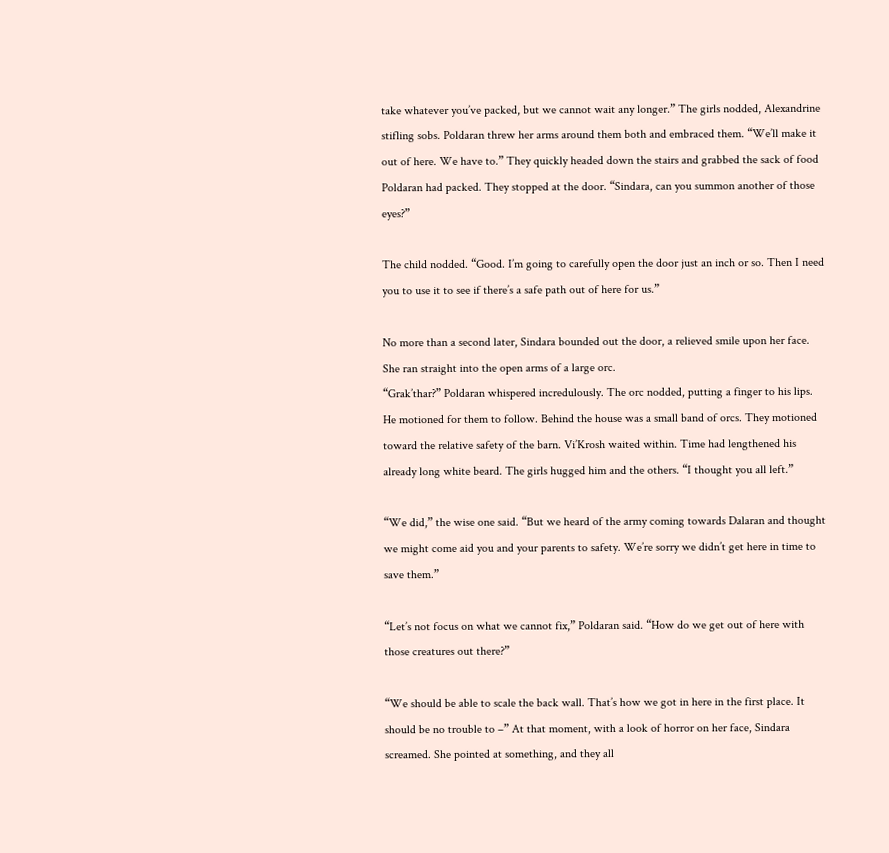take whatever you’ve packed, but we cannot wait any longer.” The girls nodded, Alexandrine stifling sobs. Poldaran threw her arms around them both and embraced them. “We’ll make it out of here. We have to.” They quickly headed down the stairs and grabbed the sack of food Poldaran had packed. They stopped at the door. “Sindara, can you summon another of those eyes?”

The child nodded. “Good. I’m going to carefully open the door just an inch or so. Then I need you to use it to see if there’s a safe path out of here for us.”

No more than a second later, Sindara bounded out the door, a relieved smile upon her face. She ran straight into the open arms of a large orc.
“Grak’thar?” Poldaran whispered incredulously. The orc nodded, putting a finger to his lips. He motioned for them to follow. Behind the house was a small band of orcs. They motioned toward the relative safety of the barn. Vi’Krosh waited within. Time had lengthened his already long white beard. The girls hugged him and the others. “I thought you all left.”

“We did,” the wise one said. “But we heard of the army coming towards Dalaran and thought we might come aid you and your parents to safety. We’re sorry we didn’t get here in time to save them.”

“Let’s not focus on what we cannot fix,” Poldaran said. “How do we get out of here with those creatures out there?”

“We should be able to scale the back wall. That’s how we got in here in the first place. It should be no trouble to –” At that moment, with a look of horror on her face, Sindara screamed. She pointed at something, and they all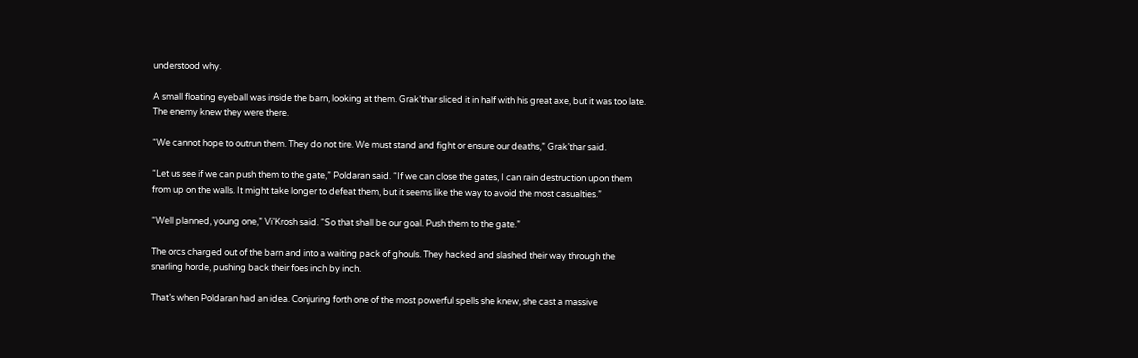understood why.

A small floating eyeball was inside the barn, looking at them. Grak’thar sliced it in half with his great axe, but it was too late. The enemy knew they were there.

“We cannot hope to outrun them. They do not tire. We must stand and fight or ensure our deaths,” Grak’thar said.

“Let us see if we can push them to the gate,” Poldaran said. “If we can close the gates, I can rain destruction upon them from up on the walls. It might take longer to defeat them, but it seems like the way to avoid the most casualties.”

“Well planned, young one,” Vi’Krosh said. “So that shall be our goal. Push them to the gate.”

The orcs charged out of the barn and into a waiting pack of ghouls. They hacked and slashed their way through the snarling horde, pushing back their foes inch by inch.

That’s when Poldaran had an idea. Conjuring forth one of the most powerful spells she knew, she cast a massive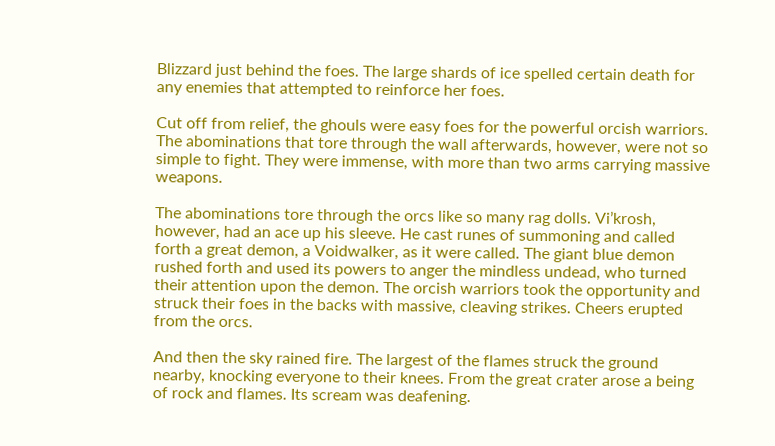Blizzard just behind the foes. The large shards of ice spelled certain death for any enemies that attempted to reinforce her foes.

Cut off from relief, the ghouls were easy foes for the powerful orcish warriors. The abominations that tore through the wall afterwards, however, were not so simple to fight. They were immense, with more than two arms carrying massive weapons.

The abominations tore through the orcs like so many rag dolls. Vi’krosh, however, had an ace up his sleeve. He cast runes of summoning and called forth a great demon, a Voidwalker, as it were called. The giant blue demon rushed forth and used its powers to anger the mindless undead, who turned their attention upon the demon. The orcish warriors took the opportunity and struck their foes in the backs with massive, cleaving strikes. Cheers erupted from the orcs.

And then the sky rained fire. The largest of the flames struck the ground nearby, knocking everyone to their knees. From the great crater arose a being of rock and flames. Its scream was deafening.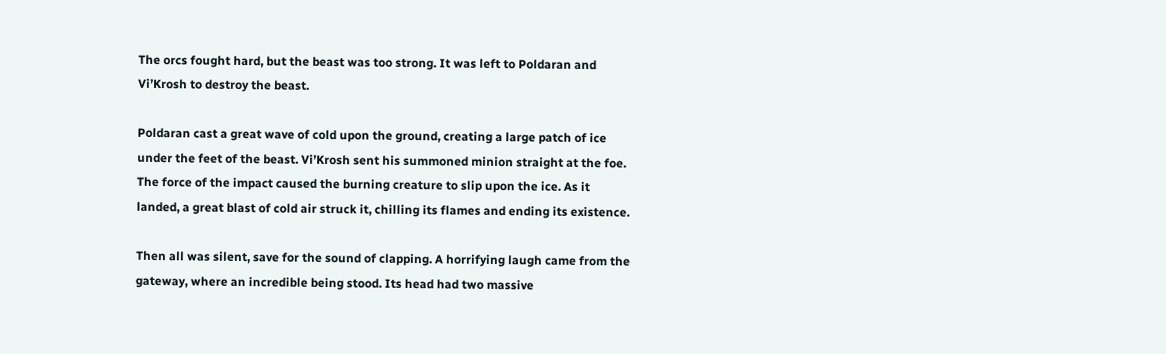The orcs fought hard, but the beast was too strong. It was left to Poldaran and Vi’Krosh to destroy the beast.

Poldaran cast a great wave of cold upon the ground, creating a large patch of ice under the feet of the beast. Vi’Krosh sent his summoned minion straight at the foe. The force of the impact caused the burning creature to slip upon the ice. As it landed, a great blast of cold air struck it, chilling its flames and ending its existence.

Then all was silent, save for the sound of clapping. A horrifying laugh came from the gateway, where an incredible being stood. Its head had two massive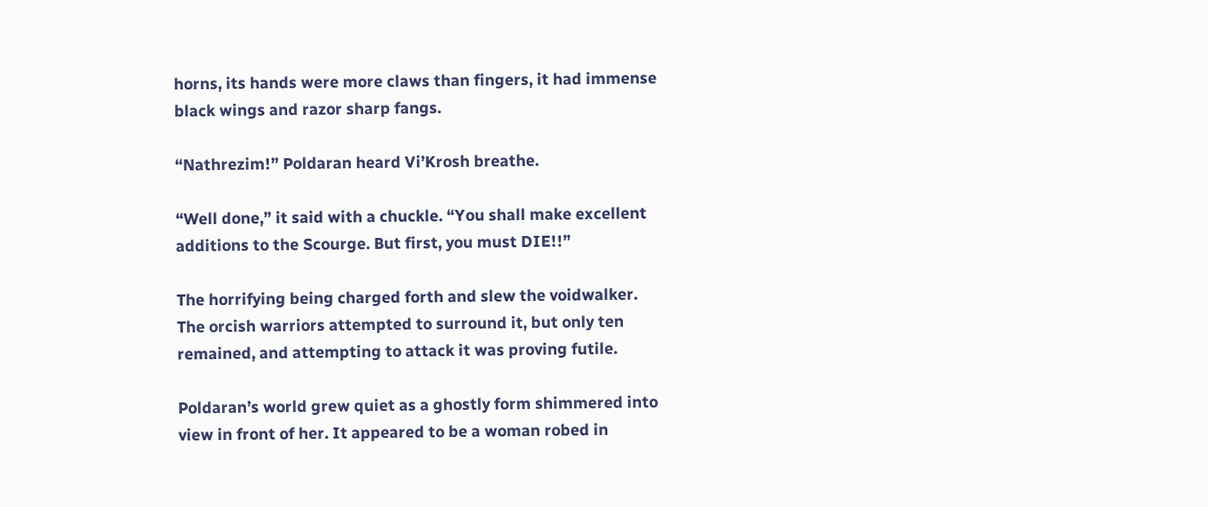horns, its hands were more claws than fingers, it had immense black wings and razor sharp fangs.

“Nathrezim!” Poldaran heard Vi’Krosh breathe.

“Well done,” it said with a chuckle. “You shall make excellent additions to the Scourge. But first, you must DIE!!”

The horrifying being charged forth and slew the voidwalker. The orcish warriors attempted to surround it, but only ten remained, and attempting to attack it was proving futile.

Poldaran’s world grew quiet as a ghostly form shimmered into view in front of her. It appeared to be a woman robed in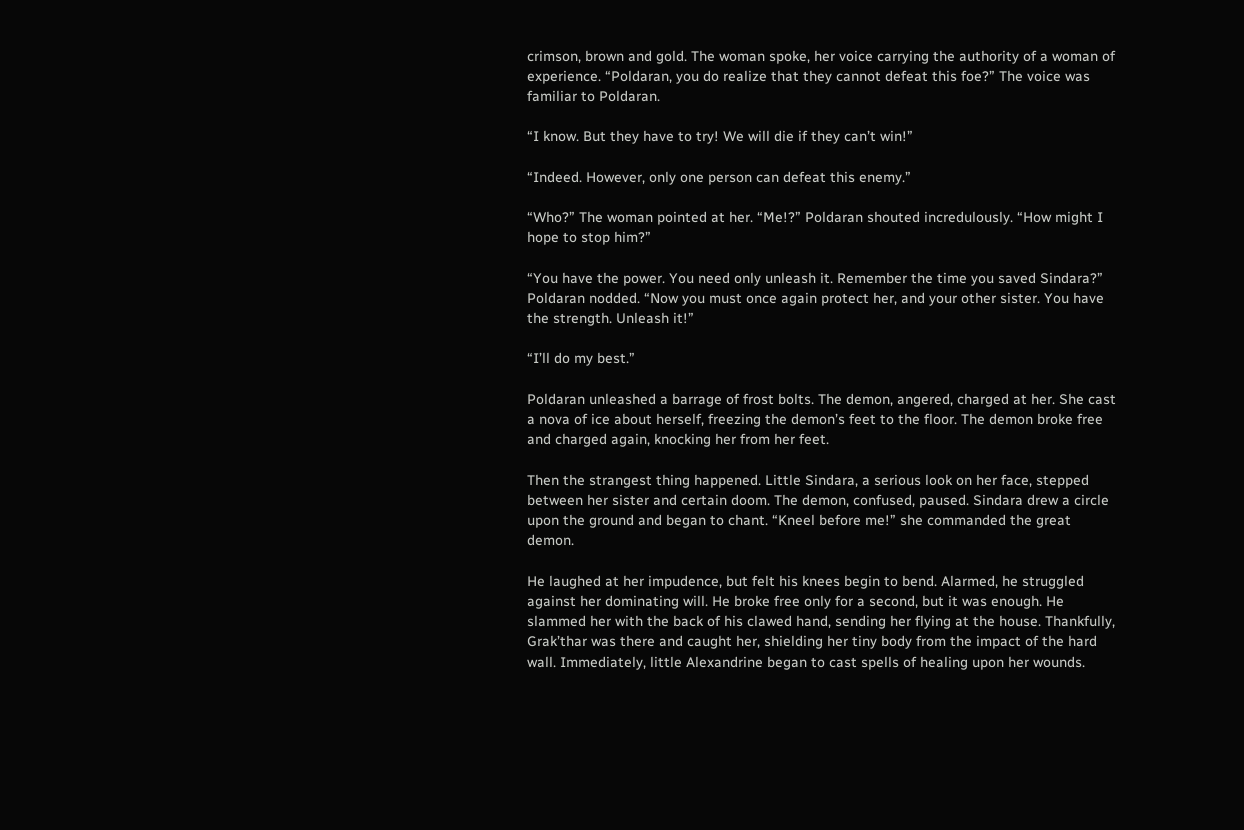crimson, brown and gold. The woman spoke, her voice carrying the authority of a woman of experience. “Poldaran, you do realize that they cannot defeat this foe?” The voice was familiar to Poldaran.

“I know. But they have to try! We will die if they can’t win!”

“Indeed. However, only one person can defeat this enemy.”

“Who?” The woman pointed at her. “Me!?” Poldaran shouted incredulously. “How might I hope to stop him?”

“You have the power. You need only unleash it. Remember the time you saved Sindara?” Poldaran nodded. “Now you must once again protect her, and your other sister. You have the strength. Unleash it!”

“I’ll do my best.”

Poldaran unleashed a barrage of frost bolts. The demon, angered, charged at her. She cast a nova of ice about herself, freezing the demon’s feet to the floor. The demon broke free and charged again, knocking her from her feet.

Then the strangest thing happened. Little Sindara, a serious look on her face, stepped between her sister and certain doom. The demon, confused, paused. Sindara drew a circle upon the ground and began to chant. “Kneel before me!” she commanded the great demon.

He laughed at her impudence, but felt his knees begin to bend. Alarmed, he struggled against her dominating will. He broke free only for a second, but it was enough. He slammed her with the back of his clawed hand, sending her flying at the house. Thankfully, Grak’thar was there and caught her, shielding her tiny body from the impact of the hard wall. Immediately, little Alexandrine began to cast spells of healing upon her wounds.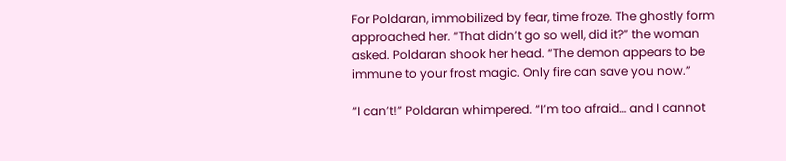For Poldaran, immobilized by fear, time froze. The ghostly form approached her. “That didn’t go so well, did it?” the woman asked. Poldaran shook her head. “The demon appears to be immune to your frost magic. Only fire can save you now.”

“I can’t!” Poldaran whimpered. “I’m too afraid… and I cannot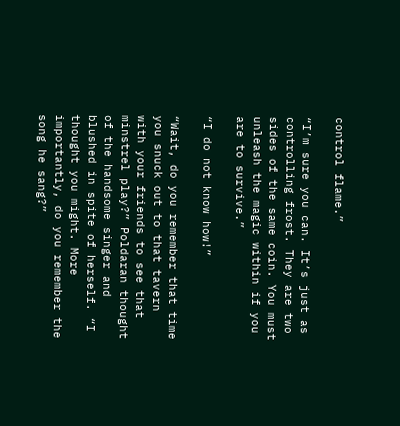control flame.”

“I’m sure you can. It’s just as controlling frost. They are two sides of the same coin. You must unleash the magic within if you are to survive.”

“I do not know how!”

“Wait, do you remember that time you snuck out to that tavern with your friends to see that minstrel play?” Poldaran thought of the handsome singer and blushed in spite of herself. “I thought you might. More importantly, do you remember the song he sang?”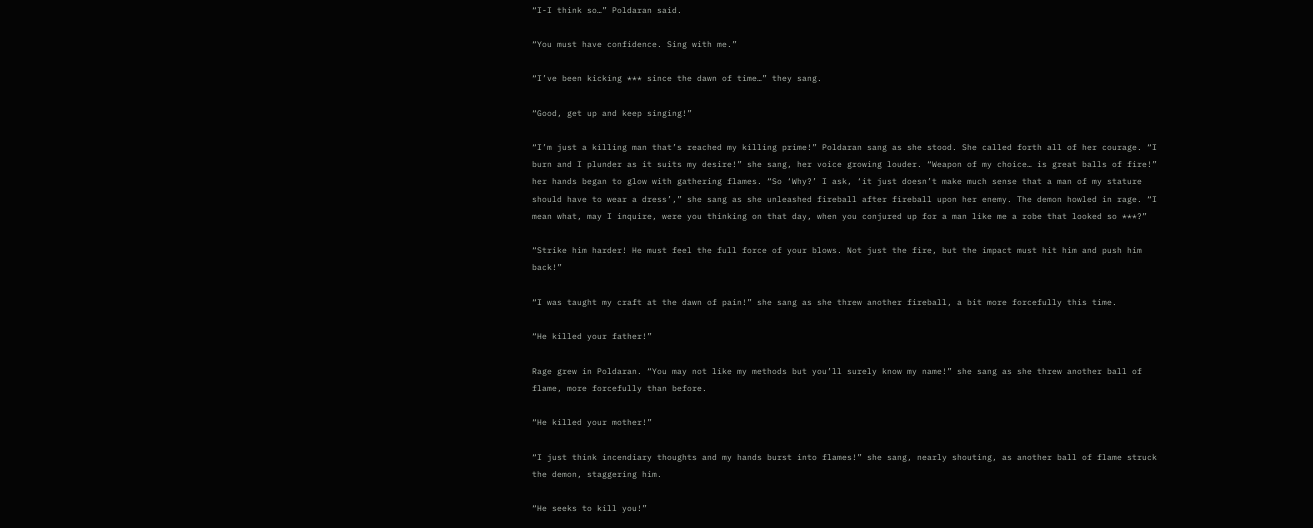“I-I think so…” Poldaran said.

“You must have confidence. Sing with me.”

“I’ve been kicking *** since the dawn of time…” they sang.

“Good, get up and keep singing!”

“I’m just a killing man that’s reached my killing prime!” Poldaran sang as she stood. She called forth all of her courage. “I burn and I plunder as it suits my desire!” she sang, her voice growing louder. “Weapon of my choice… is great balls of fire!” her hands began to glow with gathering flames. “So ‘Why?’ I ask, ‘it just doesn’t make much sense that a man of my stature should have to wear a dress’,” she sang as she unleashed fireball after fireball upon her enemy. The demon howled in rage. “I mean what, may I inquire, were you thinking on that day, when you conjured up for a man like me a robe that looked so ***?”

“Strike him harder! He must feel the full force of your blows. Not just the fire, but the impact must hit him and push him back!”

“I was taught my craft at the dawn of pain!” she sang as she threw another fireball, a bit more forcefully this time.

“He killed your father!”

Rage grew in Poldaran. “You may not like my methods but you’ll surely know my name!” she sang as she threw another ball of flame, more forcefully than before.

“He killed your mother!”

“I just think incendiary thoughts and my hands burst into flames!” she sang, nearly shouting, as another ball of flame struck the demon, staggering him.

“He seeks to kill you!”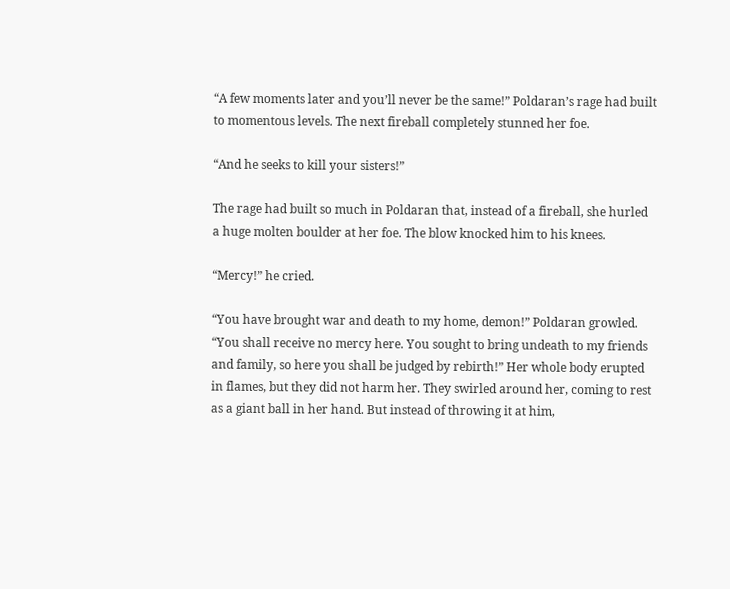“A few moments later and you’ll never be the same!” Poldaran’s rage had built to momentous levels. The next fireball completely stunned her foe.

“And he seeks to kill your sisters!”

The rage had built so much in Poldaran that, instead of a fireball, she hurled a huge molten boulder at her foe. The blow knocked him to his knees.

“Mercy!” he cried.

“You have brought war and death to my home, demon!” Poldaran growled. “You shall receive no mercy here. You sought to bring undeath to my friends and family, so here you shall be judged by rebirth!” Her whole body erupted in flames, but they did not harm her. They swirled around her, coming to rest as a giant ball in her hand. But instead of throwing it at him,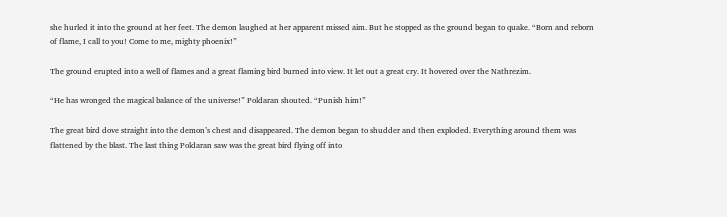she hurled it into the ground at her feet. The demon laughed at her apparent missed aim. But he stopped as the ground began to quake. “Born and reborn of flame, I call to you! Come to me, mighty phoenix!”

The ground erupted into a well of flames and a great flaming bird burned into view. It let out a great cry. It hovered over the Nathrezim.

“He has wronged the magical balance of the universe!” Poldaran shouted. “Punish him!”

The great bird dove straight into the demon’s chest and disappeared. The demon began to shudder and then exploded. Everything around them was flattened by the blast. The last thing Poldaran saw was the great bird flying off into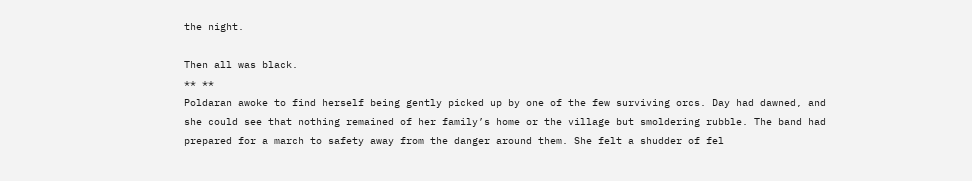the night.

Then all was black.
** **
Poldaran awoke to find herself being gently picked up by one of the few surviving orcs. Day had dawned, and she could see that nothing remained of her family’s home or the village but smoldering rubble. The band had prepared for a march to safety away from the danger around them. She felt a shudder of fel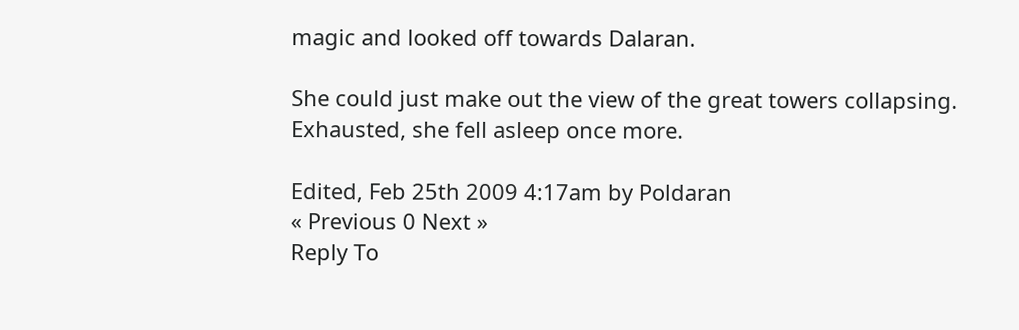magic and looked off towards Dalaran.

She could just make out the view of the great towers collapsing.
Exhausted, she fell asleep once more.

Edited, Feb 25th 2009 4:17am by Poldaran
« Previous 0 Next »
Reply To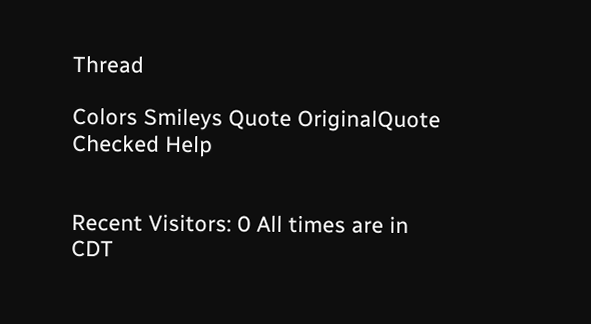Thread

Colors Smileys Quote OriginalQuote Checked Help


Recent Visitors: 0 All times are in CDT